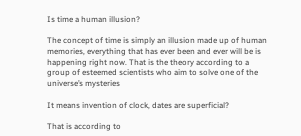Is time a human illusion?

The concept of time is simply an illusion made up of human memories, everything that has ever been and ever will be is happening right now. That is the theory according to a group of esteemed scientists who aim to solve one of the universe’s mysteries

It means invention of clock, dates are superficial?

That is according to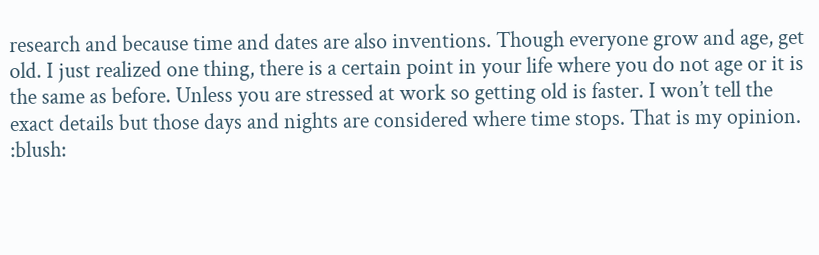research and because time and dates are also inventions. Though everyone grow and age, get old. I just realized one thing, there is a certain point in your life where you do not age or it is the same as before. Unless you are stressed at work so getting old is faster. I won’t tell the exact details but those days and nights are considered where time stops. That is my opinion. :blush: